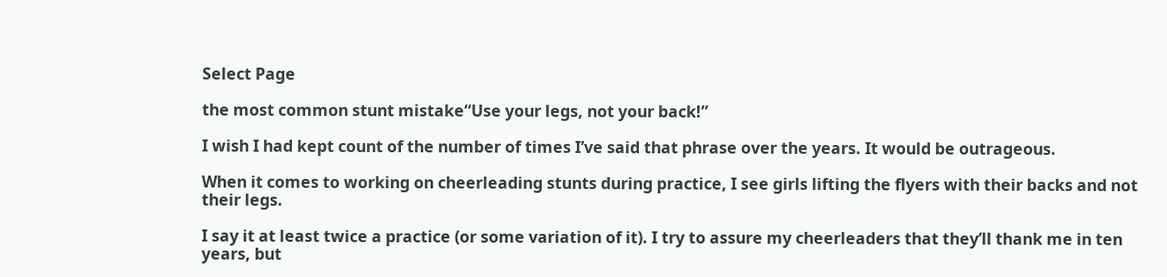Select Page

the most common stunt mistake“Use your legs, not your back!”

I wish I had kept count of the number of times I’ve said that phrase over the years. It would be outrageous.

When it comes to working on cheerleading stunts during practice, I see girls lifting the flyers with their backs and not their legs.

I say it at least twice a practice (or some variation of it). I try to assure my cheerleaders that they’ll thank me in ten years, but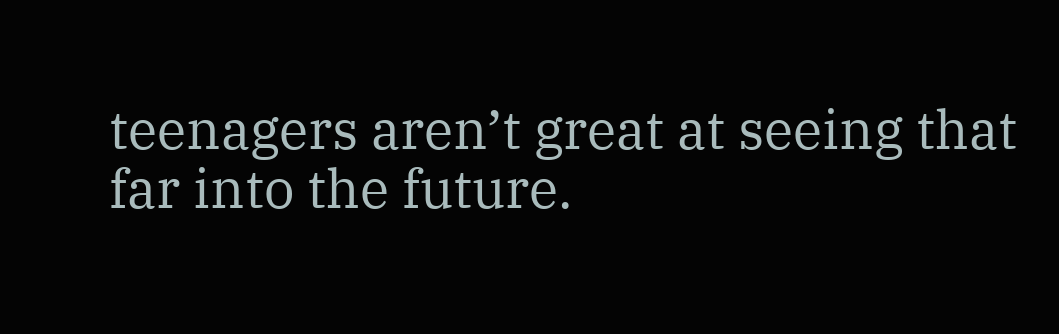teenagers aren’t great at seeing that far into the future.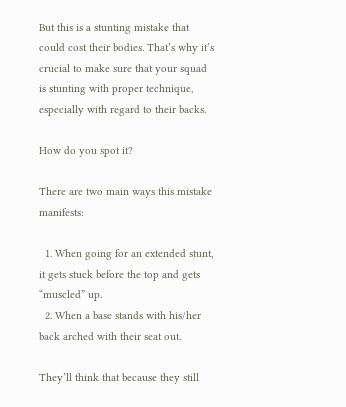But this is a stunting mistake that could cost their bodies. That’s why it’s crucial to make sure that your squad is stunting with proper technique, especially with regard to their backs.

How do you spot it?

There are two main ways this mistake manifests:

  1. When going for an extended stunt, it gets stuck before the top and gets “muscled” up.
  2. When a base stands with his/her back arched with their seat out.

They’ll think that because they still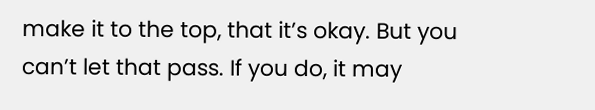make it to the top, that it’s okay. But you can’t let that pass. If you do, it may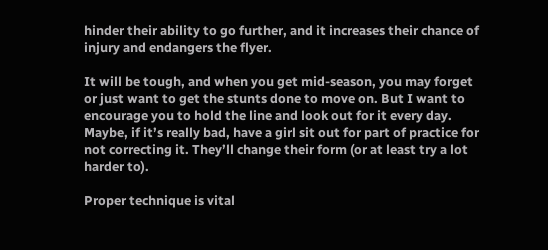hinder their ability to go further, and it increases their chance of injury and endangers the flyer.

It will be tough, and when you get mid-season, you may forget or just want to get the stunts done to move on. But I want to encourage you to hold the line and look out for it every day. Maybe, if it’s really bad, have a girl sit out for part of practice for not correcting it. They’ll change their form (or at least try a lot harder to).

Proper technique is vital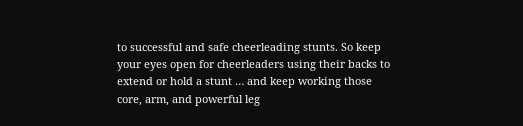to successful and safe cheerleading stunts. So keep your eyes open for cheerleaders using their backs to extend or hold a stunt … and keep working those core, arm, and powerful leg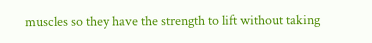muscles so they have the strength to lift without taking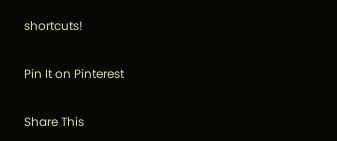shortcuts!

Pin It on Pinterest

Share This